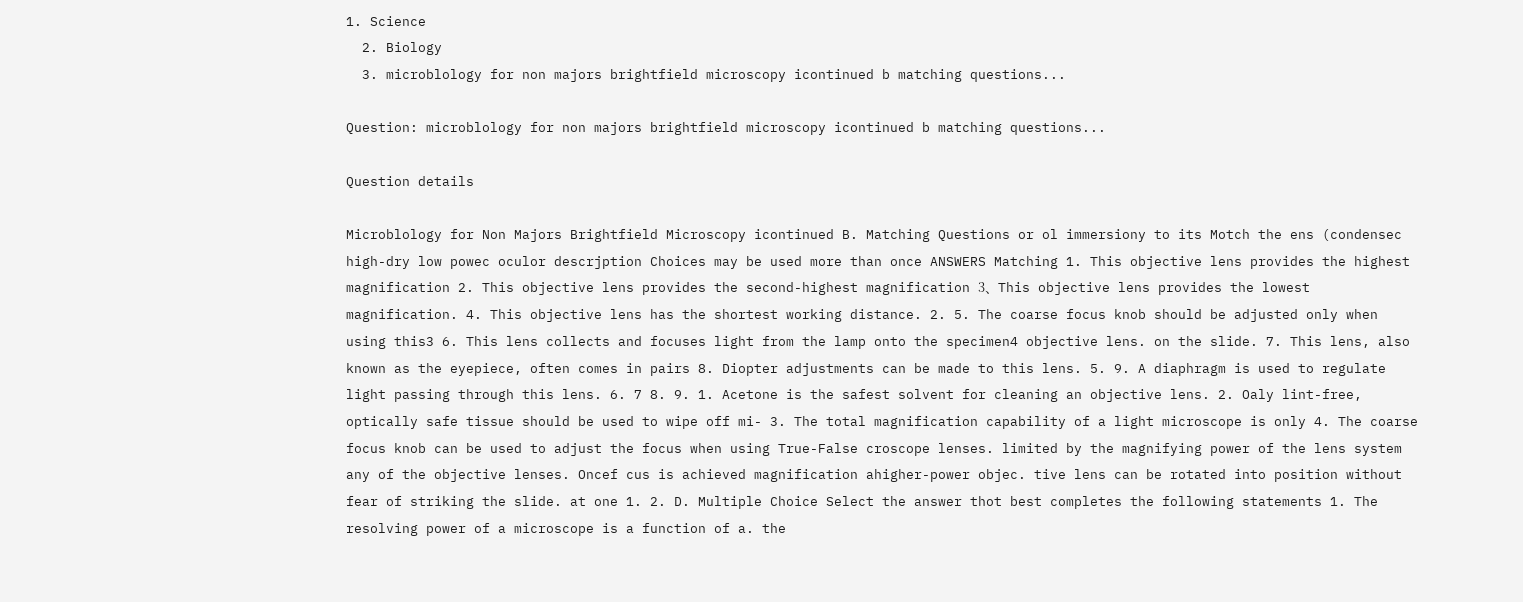1. Science
  2. Biology
  3. microblology for non majors brightfield microscopy icontinued b matching questions...

Question: microblology for non majors brightfield microscopy icontinued b matching questions...

Question details

Microblology for Non Majors Brightfield Microscopy icontinued B. Matching Questions or ol immersiony to its Motch the ens (condensec high-dry low powec oculor descrjption Choices may be used more than once ANSWERS Matching 1. This objective lens provides the highest magnification 2. This objective lens provides the second-highest magnification 3、This objective lens provides the lowest magnification. 4. This objective lens has the shortest working distance. 2. 5. The coarse focus knob should be adjusted only when using this3 6. This lens collects and focuses light from the lamp onto the specimen4 objective lens. on the slide. 7. This lens, also known as the eyepiece, often comes in pairs 8. Diopter adjustments can be made to this lens. 5. 9. A diaphragm is used to regulate light passing through this lens. 6. 7 8. 9. 1. Acetone is the safest solvent for cleaning an objective lens. 2. Oaly lint-free, optically safe tissue should be used to wipe off mi- 3. The total magnification capability of a light microscope is only 4. The coarse focus knob can be used to adjust the focus when using True-False croscope lenses. limited by the magnifying power of the lens system any of the objective lenses. Oncef cus is achieved magnification ahigher-power objec. tive lens can be rotated into position without fear of striking the slide. at one 1. 2. D. Multiple Choice Select the answer thot best completes the following statements 1. The resolving power of a microscope is a function of a. the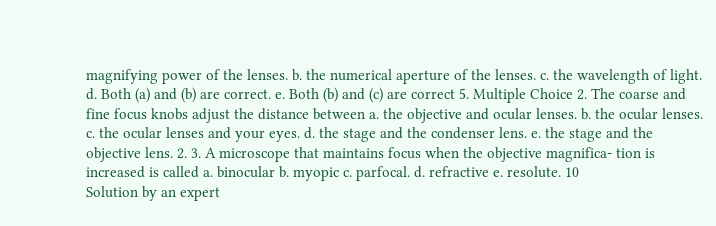magnifying power of the lenses. b. the numerical aperture of the lenses. c. the wavelength of light. d. Both (a) and (b) are correct. e. Both (b) and (c) are correct 5. Multiple Choice 2. The coarse and fine focus knobs adjust the distance between a. the objective and ocular lenses. b. the ocular lenses. c. the ocular lenses and your eyes. d. the stage and the condenser lens. e. the stage and the objective lens. 2. 3. A microscope that maintains focus when the objective magnifica- tion is increased is called a. binocular b. myopic c. parfocal. d. refractive e. resolute. 10
Solution by an expert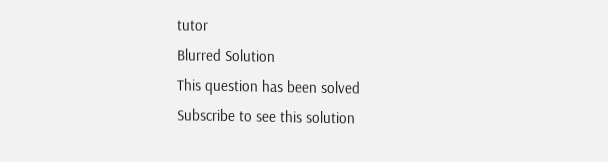tutor
Blurred Solution
This question has been solved
Subscribe to see this solution